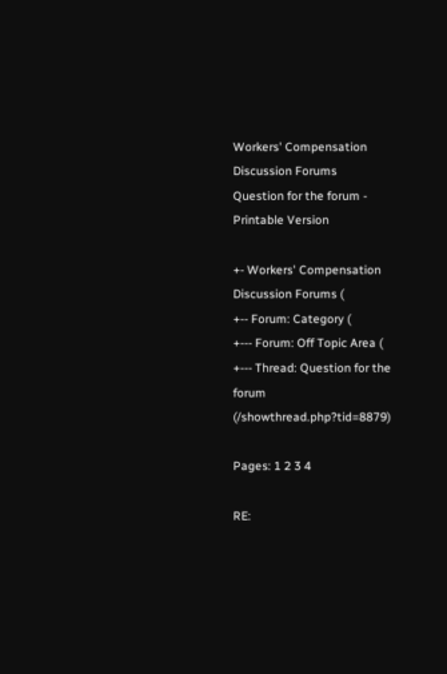Workers' Compensation Discussion Forums
Question for the forum - Printable Version

+- Workers' Compensation Discussion Forums (
+-- Forum: Category (
+--- Forum: Off Topic Area (
+--- Thread: Question for the forum (/showthread.php?tid=8879)

Pages: 1 2 3 4

RE: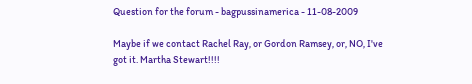Question for the forum - bagpussinamerica - 11-08-2009

Maybe if we contact Rachel Ray, or Gordon Ramsey, or, NO, I've got it. Martha Stewart!!!!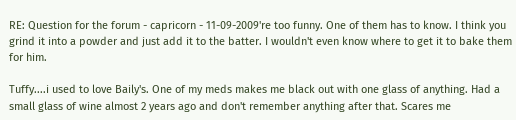RE: Question for the forum - capricorn - 11-09-2009're too funny. One of them has to know. I think you grind it into a powder and just add it to the batter. I wouldn't even know where to get it to bake them for him.

Tuffy....i used to love Baily's. One of my meds makes me black out with one glass of anything. Had a small glass of wine almost 2 years ago and don't remember anything after that. Scares me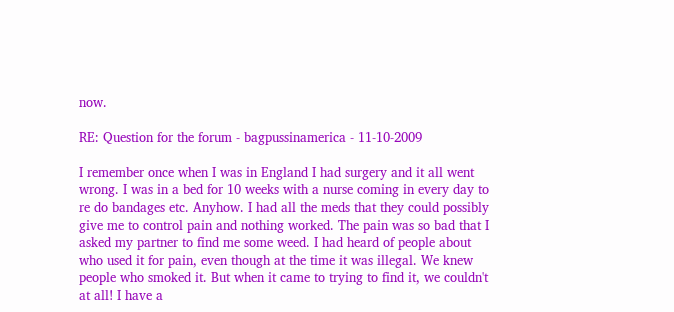now.

RE: Question for the forum - bagpussinamerica - 11-10-2009

I remember once when I was in England I had surgery and it all went wrong. I was in a bed for 10 weeks with a nurse coming in every day to re do bandages etc. Anyhow. I had all the meds that they could possibly give me to control pain and nothing worked. The pain was so bad that I asked my partner to find me some weed. I had heard of people about who used it for pain, even though at the time it was illegal. We knew people who smoked it. But when it came to trying to find it, we couldn't at all! I have a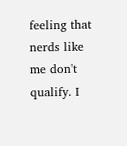feeling that nerds like me don't qualify. I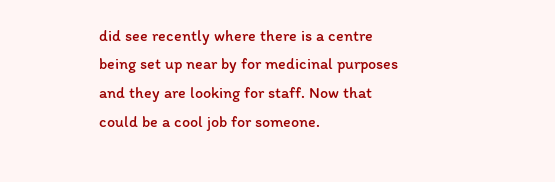did see recently where there is a centre being set up near by for medicinal purposes and they are looking for staff. Now that could be a cool job for someone.